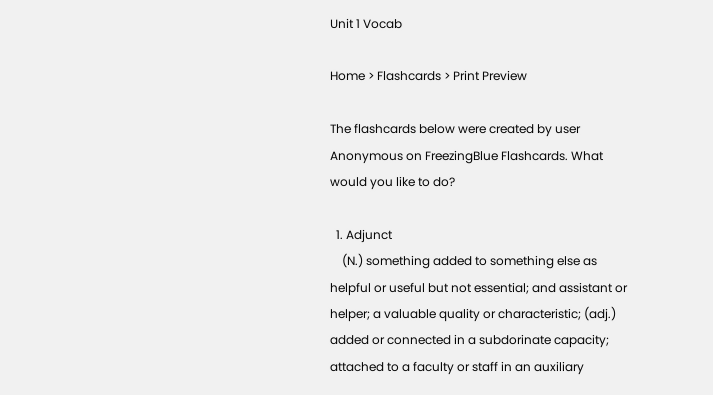Unit 1 Vocab

Home > Flashcards > Print Preview

The flashcards below were created by user Anonymous on FreezingBlue Flashcards. What would you like to do?

  1. Adjunct
    (N.) something added to something else as helpful or useful but not essential; and assistant or helper; a valuable quality or characteristic; (adj.) added or connected in a subdorinate capacity; attached to a faculty or staff in an auxiliary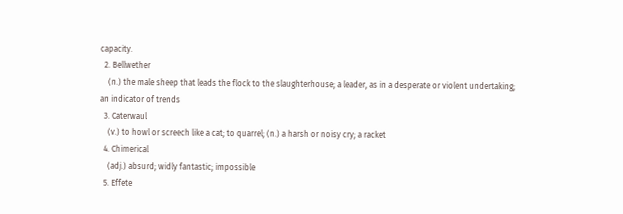capacity.
  2. Bellwether
    (n.) the male sheep that leads the flock to the slaughterhouse; a leader, as in a desperate or violent undertaking; an indicator of trends
  3. Caterwaul
    (v.) to howl or screech like a cat; to quarrel; (n.) a harsh or noisy cry; a racket
  4. Chimerical
    (adj.) absurd; widly fantastic; impossible
  5. Effete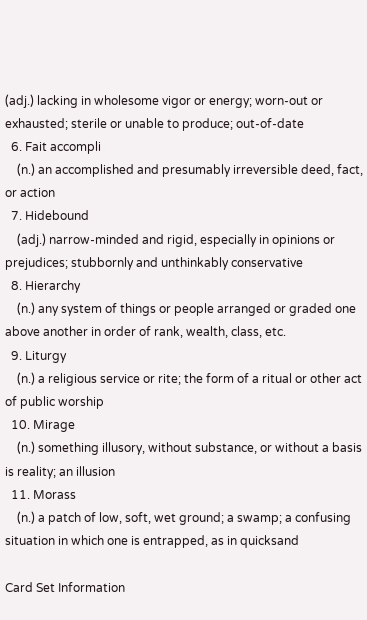(adj.) lacking in wholesome vigor or energy; worn-out or exhausted; sterile or unable to produce; out-of-date
  6. Fait accompli
    (n.) an accomplished and presumably irreversible deed, fact, or action
  7. Hidebound
    (adj.) narrow-minded and rigid, especially in opinions or prejudices; stubbornly and unthinkably conservative
  8. Hierarchy
    (n.) any system of things or people arranged or graded one above another in order of rank, wealth, class, etc.
  9. Liturgy
    (n.) a religious service or rite; the form of a ritual or other act of public worship
  10. Mirage
    (n.) something illusory, without substance, or without a basis is reality; an illusion
  11. Morass
    (n.) a patch of low, soft, wet ground; a swamp; a confusing situation in which one is entrapped, as in quicksand

Card Set Information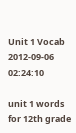Unit 1 Vocab
2012-09-06 02:24:10

unit 1 words for 12th grade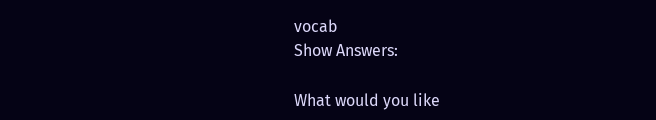vocab
Show Answers:

What would you like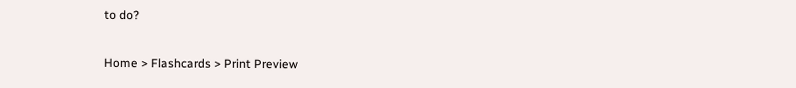to do?

Home > Flashcards > Print Preview